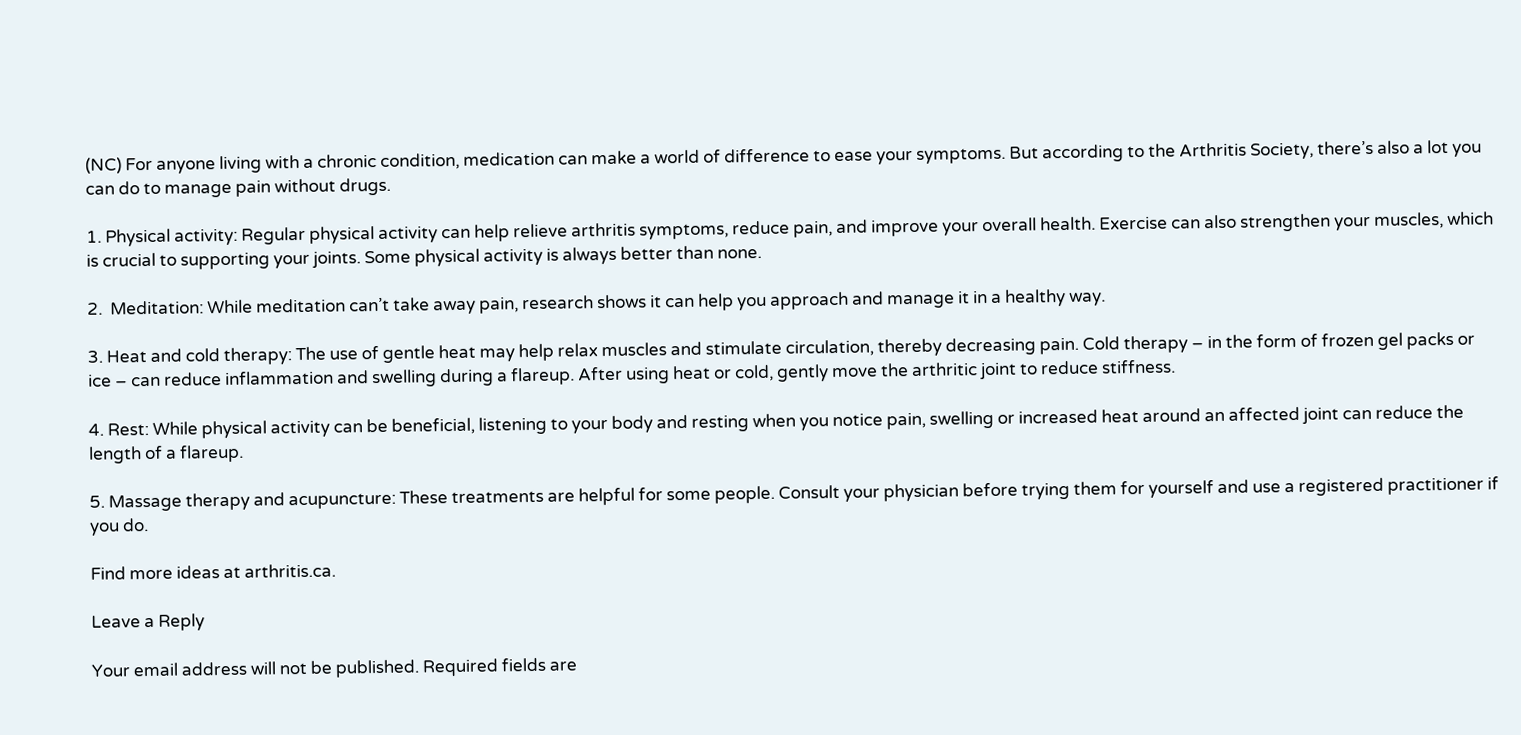(NC) For anyone living with a chronic condition, medication can make a world of difference to ease your symptoms. But according to the Arthritis Society, there’s also a lot you can do to manage pain without drugs.

1. Physical activity: Regular physical activity can help relieve arthritis symptoms, reduce pain, and improve your overall health. Exercise can also strengthen your muscles, which is crucial to supporting your joints. Some physical activity is always better than none.

2.  Meditation: While meditation can’t take away pain, research shows it can help you approach and manage it in a healthy way.

3. Heat and cold therapy: The use of gentle heat may help relax muscles and stimulate circulation, thereby decreasing pain. Cold therapy – in the form of frozen gel packs or ice – can reduce inflammation and swelling during a flareup. After using heat or cold, gently move the arthritic joint to reduce stiffness.

4. Rest: While physical activity can be beneficial, listening to your body and resting when you notice pain, swelling or increased heat around an affected joint can reduce the length of a flareup.

5. Massage therapy and acupuncture: These treatments are helpful for some people. Consult your physician before trying them for yourself and use a registered practitioner if you do.

Find more ideas at arthritis.ca.

Leave a Reply

Your email address will not be published. Required fields are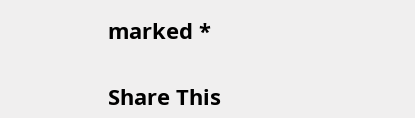marked *

Share This